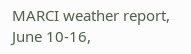MARCI weather report, June 10-16,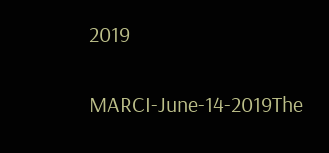2019

MARCI-June-14-2019The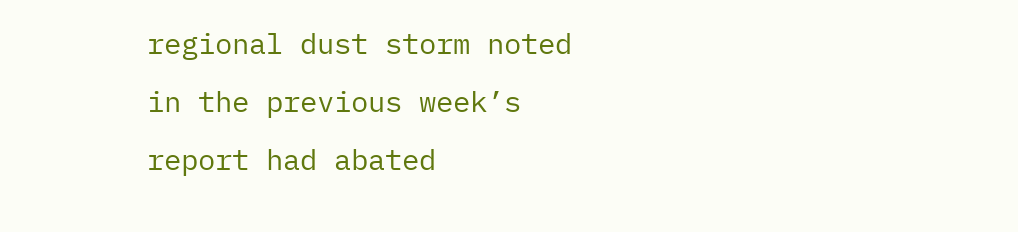regional dust storm noted in the previous week’s report had abated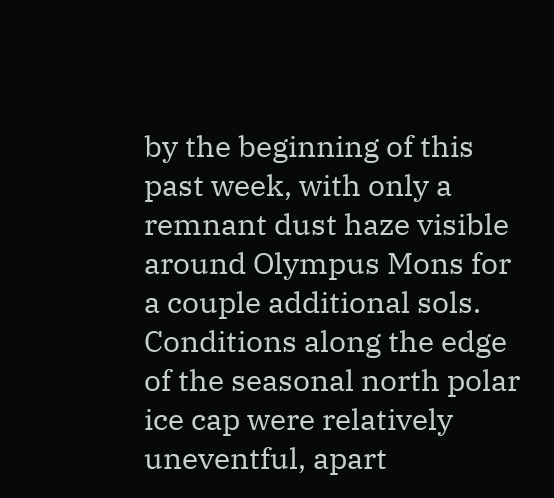by the beginning of this past week, with only a remnant dust haze visible around Olympus Mons for a couple additional sols. Conditions along the edge of the seasonal north polar ice cap were relatively uneventful, apart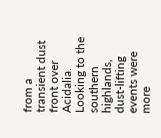from a transient dust front over Acidalia. Looking to the southern highlands, dust-lifting events were more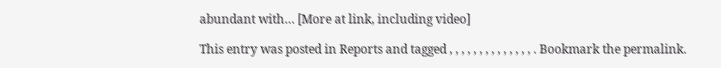abundant with… [More at link, including video]

This entry was posted in Reports and tagged , , , , , , , , , , , , , , . Bookmark the permalink.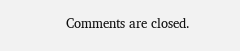Comments are closed.